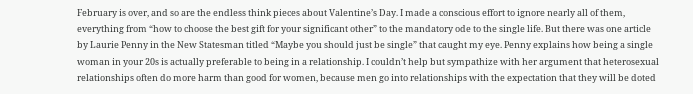February is over, and so are the endless think pieces about Valentine’s Day. I made a conscious effort to ignore nearly all of them, everything from “how to choose the best gift for your significant other” to the mandatory ode to the single life. But there was one article by Laurie Penny in the New Statesman titled “Maybe you should just be single” that caught my eye. Penny explains how being a single woman in your 20s is actually preferable to being in a relationship. I couldn’t help but sympathize with her argument that heterosexual relationships often do more harm than good for women, because men go into relationships with the expectation that they will be doted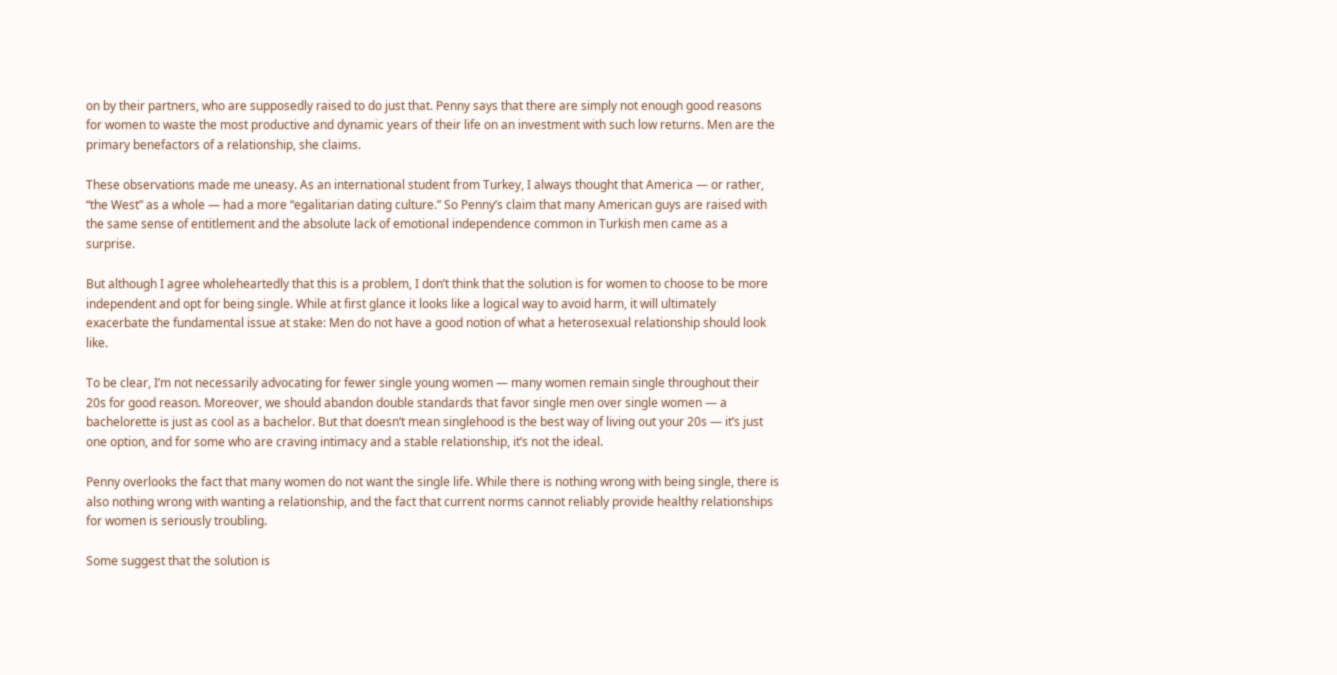on by their partners, who are supposedly raised to do just that. Penny says that there are simply not enough good reasons for women to waste the most productive and dynamic years of their life on an investment with such low returns. Men are the primary benefactors of a relationship, she claims.

These observations made me uneasy. As an international student from Turkey, I always thought that America — or rather, “the West” as a whole — had a more “egalitarian dating culture.” So Penny’s claim that many American guys are raised with the same sense of entitlement and the absolute lack of emotional independence common in Turkish men came as a surprise.

But although I agree wholeheartedly that this is a problem, I don’t think that the solution is for women to choose to be more independent and opt for being single. While at first glance it looks like a logical way to avoid harm, it will ultimately exacerbate the fundamental issue at stake: Men do not have a good notion of what a heterosexual relationship should look like.

To be clear, I’m not necessarily advocating for fewer single young women — many women remain single throughout their 20s for good reason. Moreover, we should abandon double standards that favor single men over single women — a bachelorette is just as cool as a bachelor. But that doesn’t mean singlehood is the best way of living out your 20s — it’s just one option, and for some who are craving intimacy and a stable relationship, it’s not the ideal.

Penny overlooks the fact that many women do not want the single life. While there is nothing wrong with being single, there is also nothing wrong with wanting a relationship, and the fact that current norms cannot reliably provide healthy relationships for women is seriously troubling.

Some suggest that the solution is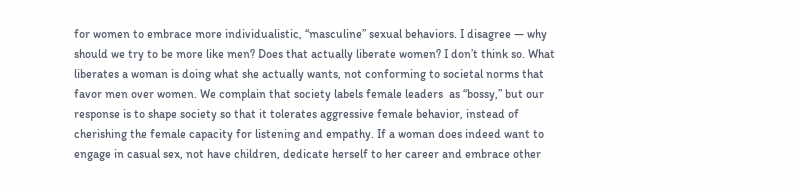for women to embrace more individualistic, “masculine” sexual behaviors. I disagree — why should we try to be more like men? Does that actually liberate women? I don’t think so. What liberates a woman is doing what she actually wants, not conforming to societal norms that favor men over women. We complain that society labels female leaders  as “bossy,” but our response is to shape society so that it tolerates aggressive female behavior, instead of cherishing the female capacity for listening and empathy. If a woman does indeed want to engage in casual sex, not have children, dedicate herself to her career and embrace other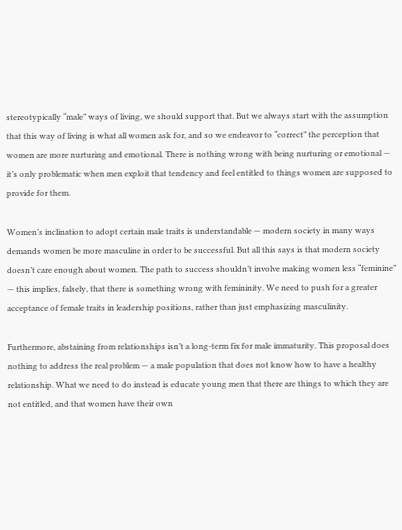stereotypically “male” ways of living, we should support that. But we always start with the assumption that this way of living is what all women ask for, and so we endeavor to “correct” the perception that women are more nurturing and emotional. There is nothing wrong with being nurturing or emotional — it’s only problematic when men exploit that tendency and feel entitled to things women are supposed to provide for them.

Women’s inclination to adopt certain male traits is understandable — modern society in many ways demands women be more masculine in order to be successful. But all this says is that modern society doesn’t care enough about women. The path to success shouldn’t involve making women less “feminine” — this implies, falsely, that there is something wrong with femininity. We need to push for a greater acceptance of female traits in leadership positions, rather than just emphasizing masculinity.

Furthermore, abstaining from relationships isn’t a long-term fix for male immaturity. This proposal does nothing to address the real problem — a male population that does not know how to have a healthy relationship. What we need to do instead is educate young men that there are things to which they are not entitled, and that women have their own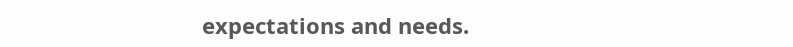expectations and needs.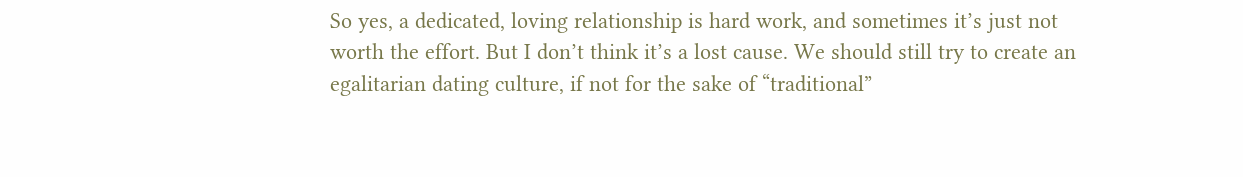So yes, a dedicated, loving relationship is hard work, and sometimes it’s just not worth the effort. But I don’t think it’s a lost cause. We should still try to create an egalitarian dating culture, if not for the sake of “traditional”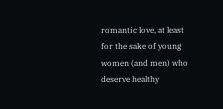romantic love, at least for the sake of young women (and men) who deserve healthy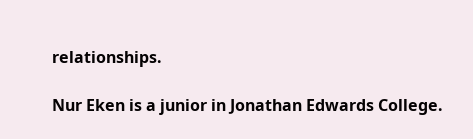relationships.

Nur Eken is a junior in Jonathan Edwards College.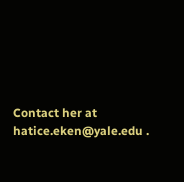Contact her at hatice.eken@yale.edu .